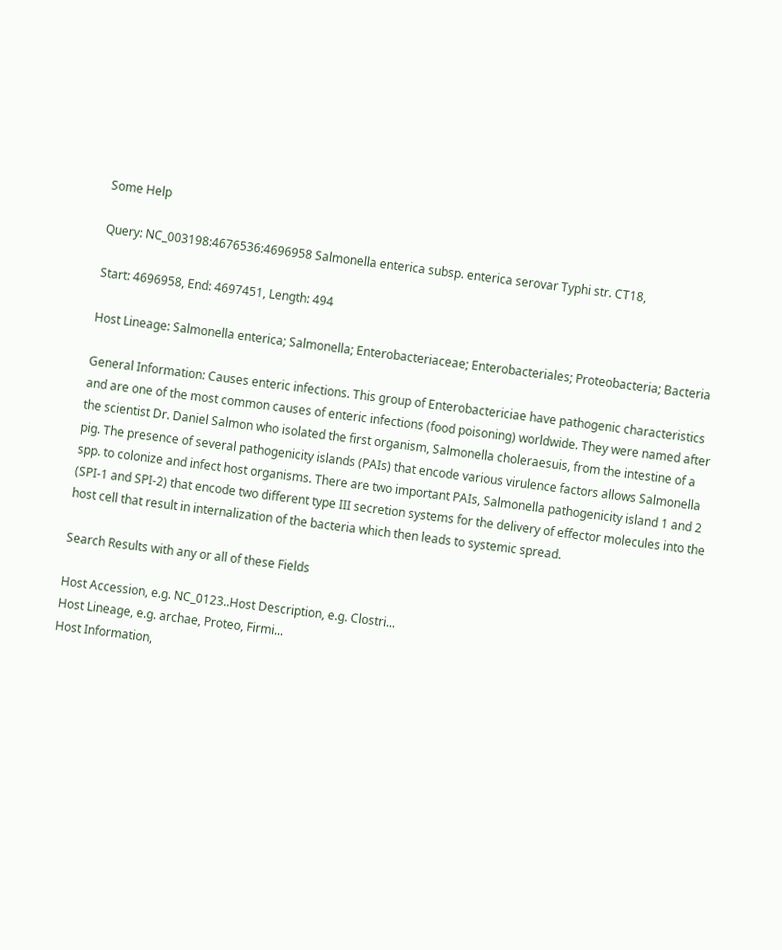Some Help

Query: NC_003198:4676536:4696958 Salmonella enterica subsp. enterica serovar Typhi str. CT18,

Start: 4696958, End: 4697451, Length: 494

Host Lineage: Salmonella enterica; Salmonella; Enterobacteriaceae; Enterobacteriales; Proteobacteria; Bacteria

General Information: Causes enteric infections. This group of Enterobactericiae have pathogenic characteristics and are one of the most common causes of enteric infections (food poisoning) worldwide. They were named after the scientist Dr. Daniel Salmon who isolated the first organism, Salmonella choleraesuis, from the intestine of a pig. The presence of several pathogenicity islands (PAIs) that encode various virulence factors allows Salmonella spp. to colonize and infect host organisms. There are two important PAIs, Salmonella pathogenicity island 1 and 2 (SPI-1 and SPI-2) that encode two different type III secretion systems for the delivery of effector molecules into the host cell that result in internalization of the bacteria which then leads to systemic spread.

Search Results with any or all of these Fields

Host Accession, e.g. NC_0123..Host Description, e.g. Clostri...
Host Lineage, e.g. archae, Proteo, Firmi...
Host Information,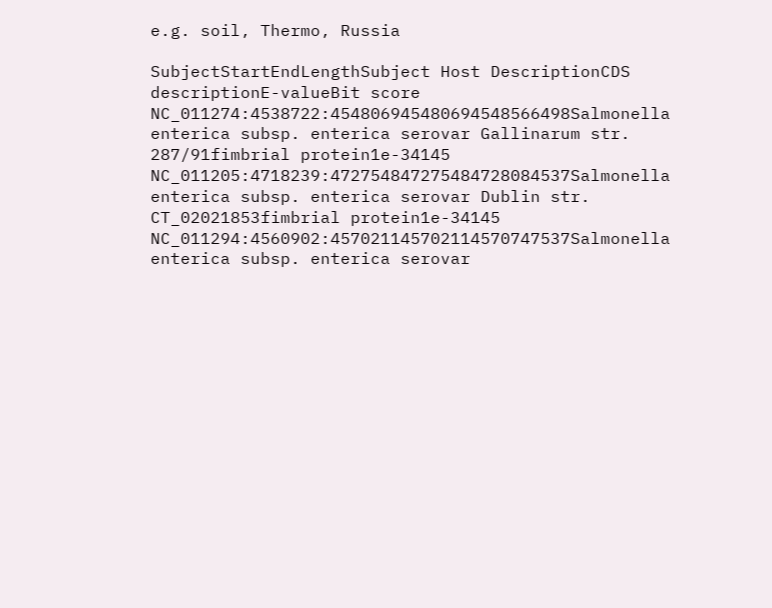e.g. soil, Thermo, Russia

SubjectStartEndLengthSubject Host DescriptionCDS descriptionE-valueBit score
NC_011274:4538722:454806945480694548566498Salmonella enterica subsp. enterica serovar Gallinarum str. 287/91fimbrial protein1e-34145
NC_011205:4718239:472754847275484728084537Salmonella enterica subsp. enterica serovar Dublin str. CT_02021853fimbrial protein1e-34145
NC_011294:4560902:457021145702114570747537Salmonella enterica subsp. enterica serovar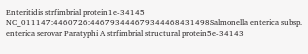Enteritidis strfimbrial protein1e-34145
NC_011147:4460726:446793444679344468431498Salmonella enterica subsp. enterica serovar Paratyphi A strfimbrial structural protein5e-34143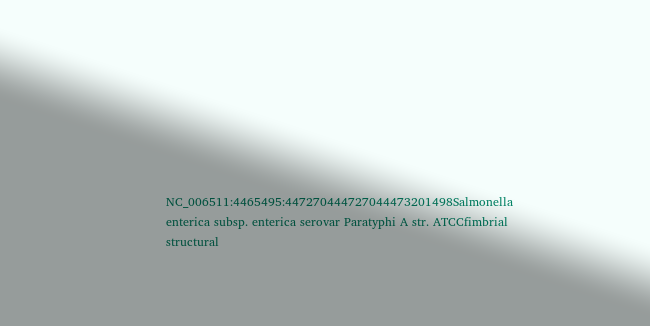NC_006511:4465495:447270444727044473201498Salmonella enterica subsp. enterica serovar Paratyphi A str. ATCCfimbrial structural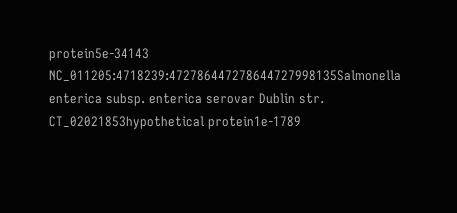protein5e-34143
NC_011205:4718239:472786447278644727998135Salmonella enterica subsp. enterica serovar Dublin str. CT_02021853hypothetical protein1e-1789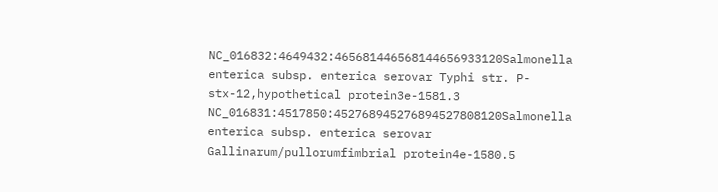NC_016832:4649432:465681446568144656933120Salmonella enterica subsp. enterica serovar Typhi str. P-stx-12,hypothetical protein3e-1581.3
NC_016831:4517850:452768945276894527808120Salmonella enterica subsp. enterica serovar Gallinarum/pullorumfimbrial protein4e-1580.5